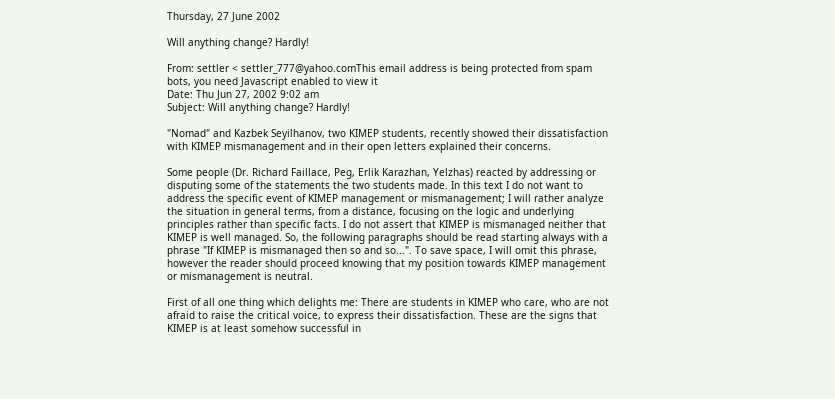Thursday, 27 June 2002

Will anything change? Hardly!

From: settler < settler_777@yahoo.comThis email address is being protected from spam bots, you need Javascript enabled to view it
Date: Thu Jun 27, 2002 9:02 am
Subject: Will anything change? Hardly!

"Nomad" and Kazbek Seyilhanov, two KIMEP students, recently showed their dissatisfaction with KIMEP mismanagement and in their open letters explained their concerns.

Some people (Dr. Richard Faillace, Peg, Erlik Karazhan, Yelzhas) reacted by addressing or disputing some of the statements the two students made. In this text I do not want to address the specific event of KIMEP management or mismanagement; I will rather analyze the situation in general terms, from a distance, focusing on the logic and underlying principles rather than specific facts. I do not assert that KIMEP is mismanaged neither that KIMEP is well managed. So, the following paragraphs should be read starting always with a phrase "If KIMEP is mismanaged then so and so...". To save space, I will omit this phrase, however the reader should proceed knowing that my position towards KIMEP management or mismanagement is neutral.

First of all one thing which delights me: There are students in KIMEP who care, who are not afraid to raise the critical voice, to express their dissatisfaction. These are the signs that KIMEP is at least somehow successful in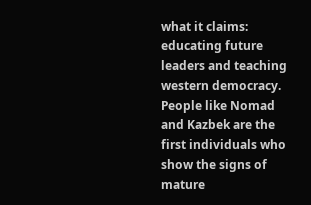what it claims: educating future leaders and teaching western democracy. People like Nomad and Kazbek are the first individuals who show the signs of mature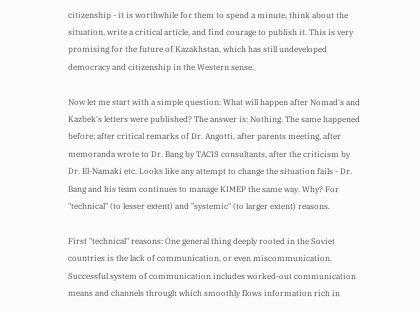citizenship - it is worthwhile for them to spend a minute, think about the situation, write a critical article, and find courage to publish it. This is very promising for the future of Kazakhstan, which has still undeveloped democracy and citizenship in the Western sense.

Now let me start with a simple question: What will happen after Nomad's and Kazbek's letters were published? The answer is: Nothing. The same happened before: after critical remarks of Dr. Angotti, after parents meeting, after memoranda wrote to Dr. Bang by TACIS consultants, after the criticism by Dr. El-Namaki etc. Looks like any attempt to change the situation fails - Dr. Bang and his team continues to manage KIMEP the same way. Why? For "technical" (to lesser extent) and "systemic" (to larger extent) reasons.

First "technical" reasons: One general thing deeply rooted in the Soviet countries is the lack of communication, or even miscommunication. Successful system of communication includes worked-out communication means and channels through which smoothly flows information rich in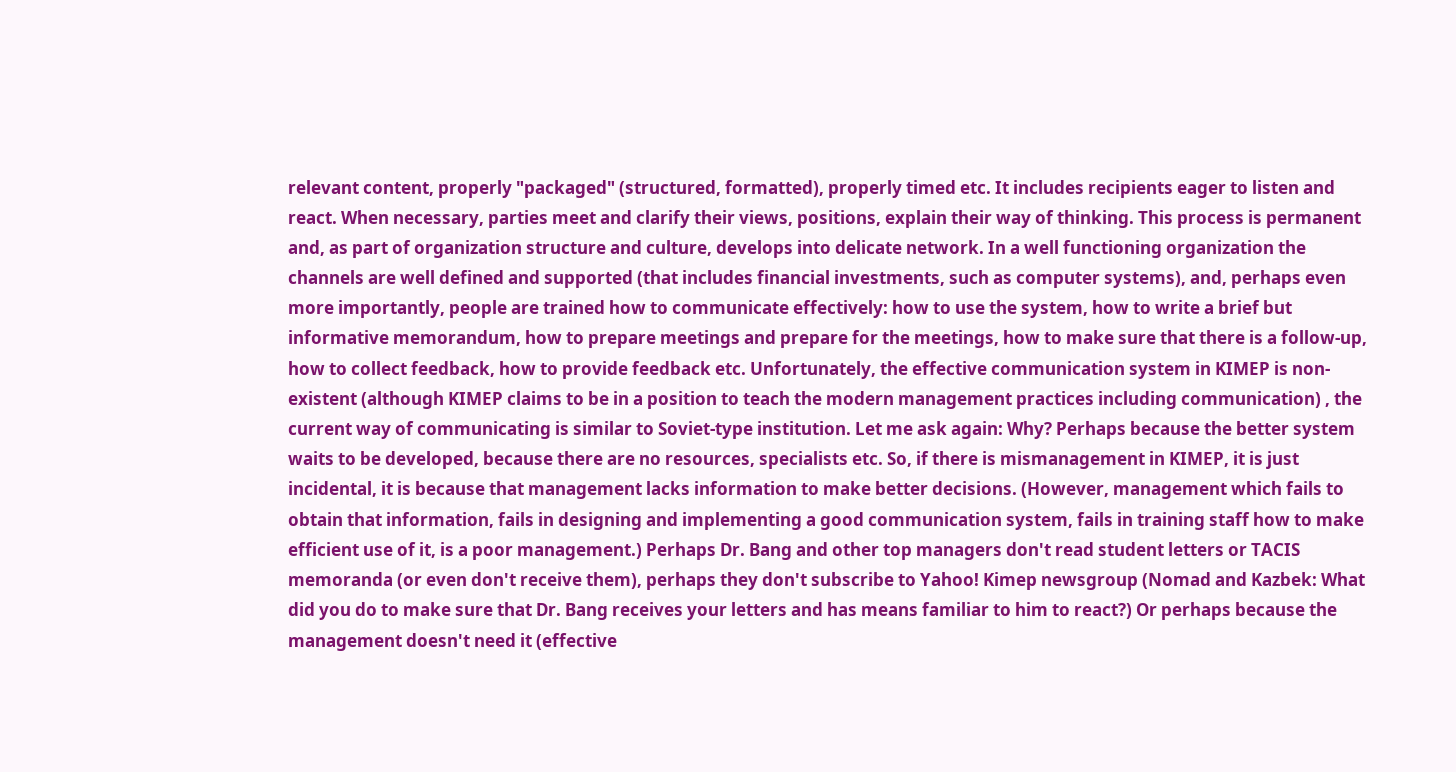relevant content, properly "packaged" (structured, formatted), properly timed etc. It includes recipients eager to listen and react. When necessary, parties meet and clarify their views, positions, explain their way of thinking. This process is permanent and, as part of organization structure and culture, develops into delicate network. In a well functioning organization the channels are well defined and supported (that includes financial investments, such as computer systems), and, perhaps even more importantly, people are trained how to communicate effectively: how to use the system, how to write a brief but informative memorandum, how to prepare meetings and prepare for the meetings, how to make sure that there is a follow-up, how to collect feedback, how to provide feedback etc. Unfortunately, the effective communication system in KIMEP is non-existent (although KIMEP claims to be in a position to teach the modern management practices including communication) , the current way of communicating is similar to Soviet-type institution. Let me ask again: Why? Perhaps because the better system waits to be developed, because there are no resources, specialists etc. So, if there is mismanagement in KIMEP, it is just incidental, it is because that management lacks information to make better decisions. (However, management which fails to obtain that information, fails in designing and implementing a good communication system, fails in training staff how to make efficient use of it, is a poor management.) Perhaps Dr. Bang and other top managers don't read student letters or TACIS memoranda (or even don't receive them), perhaps they don't subscribe to Yahoo! Kimep newsgroup (Nomad and Kazbek: What did you do to make sure that Dr. Bang receives your letters and has means familiar to him to react?) Or perhaps because the management doesn't need it (effective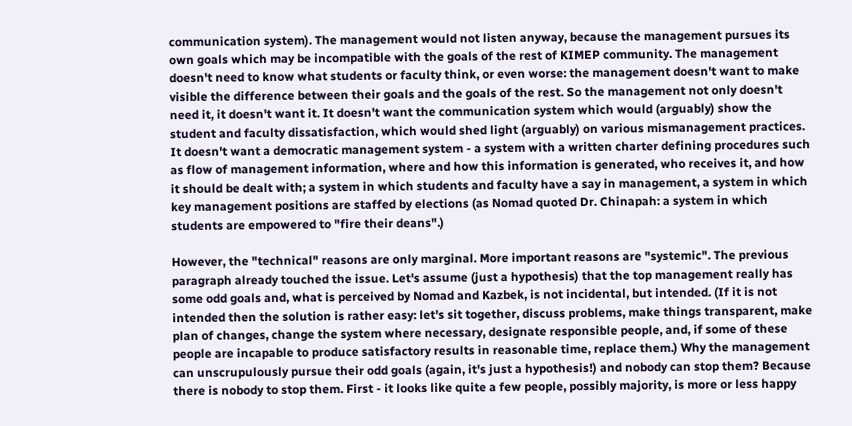communication system). The management would not listen anyway, because the management pursues its own goals which may be incompatible with the goals of the rest of KIMEP community. The management doesn't need to know what students or faculty think, or even worse: the management doesn't want to make visible the difference between their goals and the goals of the rest. So the management not only doesn't need it, it doesn't want it. It doesn't want the communication system which would (arguably) show the student and faculty dissatisfaction, which would shed light (arguably) on various mismanagement practices. It doesn't want a democratic management system - a system with a written charter defining procedures such as flow of management information, where and how this information is generated, who receives it, and how it should be dealt with; a system in which students and faculty have a say in management, a system in which key management positions are staffed by elections (as Nomad quoted Dr. Chinapah: a system in which students are empowered to "fire their deans".)

However, the "technical" reasons are only marginal. More important reasons are "systemic". The previous paragraph already touched the issue. Let's assume (just a hypothesis) that the top management really has some odd goals and, what is perceived by Nomad and Kazbek, is not incidental, but intended. (If it is not intended then the solution is rather easy: let's sit together, discuss problems, make things transparent, make plan of changes, change the system where necessary, designate responsible people, and, if some of these people are incapable to produce satisfactory results in reasonable time, replace them.) Why the management can unscrupulously pursue their odd goals (again, it's just a hypothesis!) and nobody can stop them? Because there is nobody to stop them. First - it looks like quite a few people, possibly majority, is more or less happy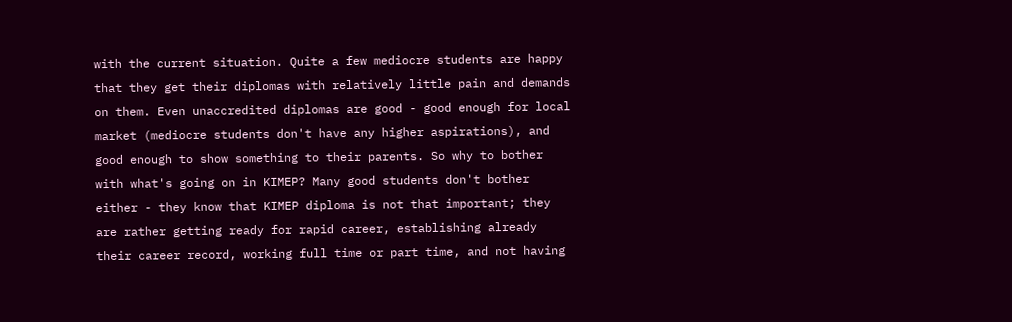with the current situation. Quite a few mediocre students are happy that they get their diplomas with relatively little pain and demands on them. Even unaccredited diplomas are good - good enough for local market (mediocre students don't have any higher aspirations), and good enough to show something to their parents. So why to bother with what's going on in KIMEP? Many good students don't bother either - they know that KIMEP diploma is not that important; they are rather getting ready for rapid career, establishing already their career record, working full time or part time, and not having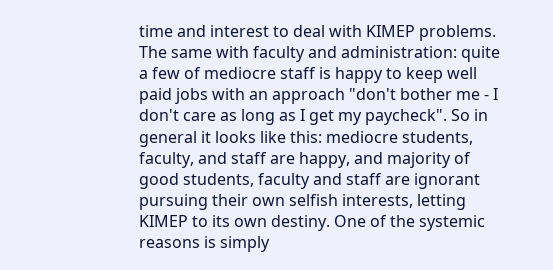time and interest to deal with KIMEP problems. The same with faculty and administration: quite a few of mediocre staff is happy to keep well paid jobs with an approach "don't bother me - I don't care as long as I get my paycheck". So in general it looks like this: mediocre students, faculty, and staff are happy, and majority of good students, faculty and staff are ignorant pursuing their own selfish interests, letting KIMEP to its own destiny. One of the systemic reasons is simply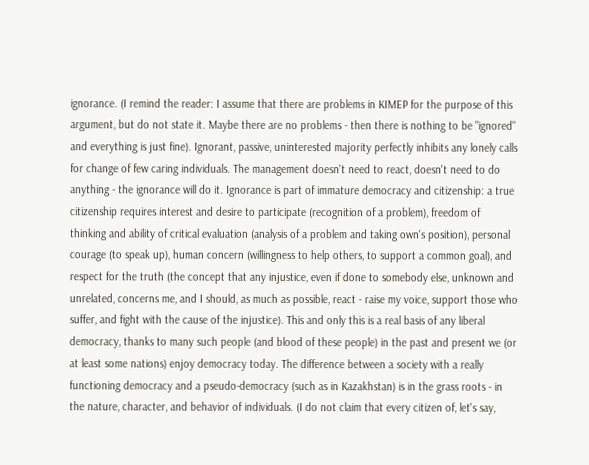ignorance. (I remind the reader: I assume that there are problems in KIMEP for the purpose of this argument, but do not state it. Maybe there are no problems - then there is nothing to be "ignored" and everything is just fine). Ignorant, passive, uninterested majority perfectly inhibits any lonely calls for change of few caring individuals. The management doesn't need to react, doesn't need to do anything - the ignorance will do it. Ignorance is part of immature democracy and citizenship: a true citizenship requires interest and desire to participate (recognition of a problem), freedom of thinking and ability of critical evaluation (analysis of a problem and taking own's position), personal courage (to speak up), human concern (willingness to help others, to support a common goal), and respect for the truth (the concept that any injustice, even if done to somebody else, unknown and unrelated, concerns me, and I should, as much as possible, react - raise my voice, support those who suffer, and fight with the cause of the injustice). This and only this is a real basis of any liberal democracy, thanks to many such people (and blood of these people) in the past and present we (or at least some nations) enjoy democracy today. The difference between a society with a really functioning democracy and a pseudo-democracy (such as in Kazakhstan) is in the grass roots - in the nature, character, and behavior of individuals. (I do not claim that every citizen of, let's say,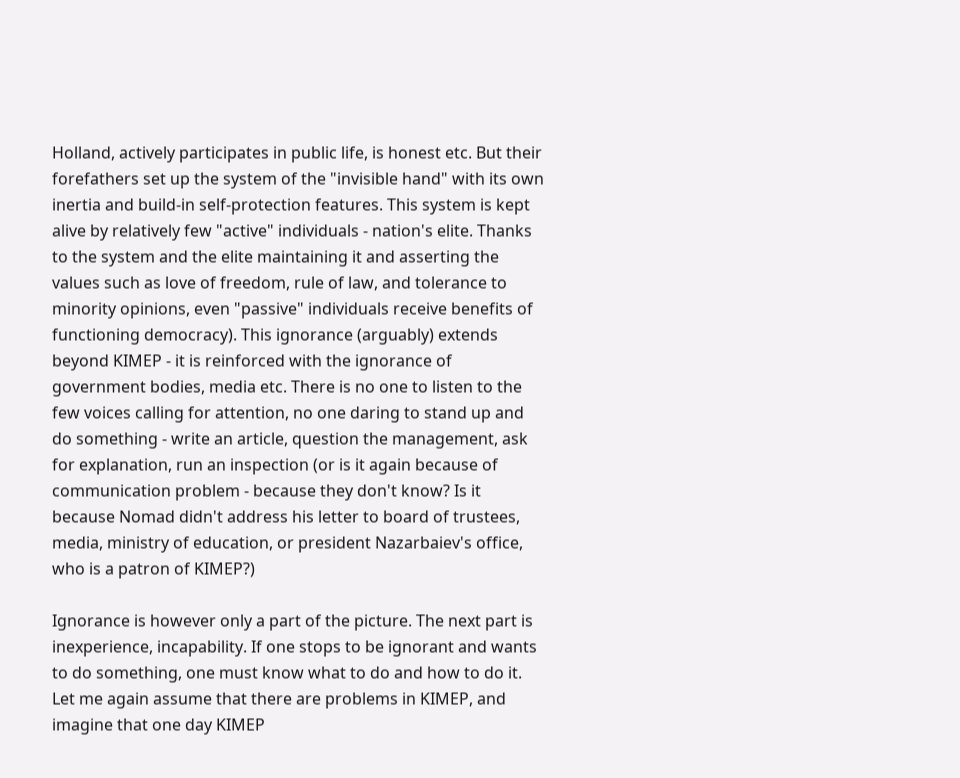Holland, actively participates in public life, is honest etc. But their forefathers set up the system of the "invisible hand" with its own inertia and build-in self-protection features. This system is kept alive by relatively few "active" individuals - nation's elite. Thanks to the system and the elite maintaining it and asserting the values such as love of freedom, rule of law, and tolerance to minority opinions, even "passive" individuals receive benefits of functioning democracy). This ignorance (arguably) extends beyond KIMEP - it is reinforced with the ignorance of government bodies, media etc. There is no one to listen to the few voices calling for attention, no one daring to stand up and do something - write an article, question the management, ask for explanation, run an inspection (or is it again because of communication problem - because they don't know? Is it because Nomad didn't address his letter to board of trustees, media, ministry of education, or president Nazarbaiev's office, who is a patron of KIMEP?)

Ignorance is however only a part of the picture. The next part is inexperience, incapability. If one stops to be ignorant and wants to do something, one must know what to do and how to do it. Let me again assume that there are problems in KIMEP, and imagine that one day KIMEP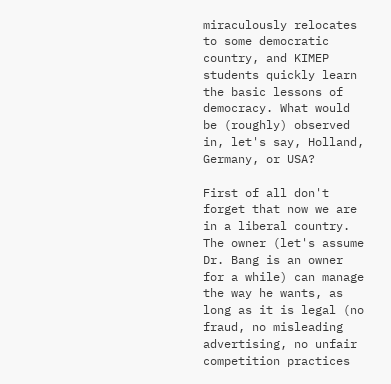miraculously relocates to some democratic country, and KIMEP students quickly learn the basic lessons of democracy. What would be (roughly) observed in, let's say, Holland, Germany, or USA?

First of all don't forget that now we are in a liberal country. The owner (let's assume Dr. Bang is an owner for a while) can manage the way he wants, as long as it is legal (no fraud, no misleading advertising, no unfair competition practices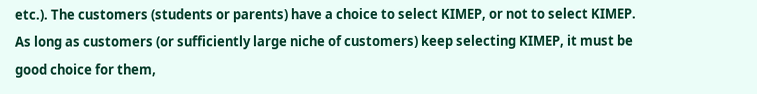etc.). The customers (students or parents) have a choice to select KIMEP, or not to select KIMEP. As long as customers (or sufficiently large niche of customers) keep selecting KIMEP, it must be good choice for them,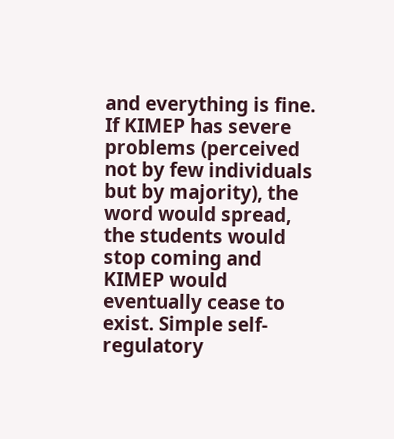and everything is fine. If KIMEP has severe problems (perceived not by few individuals but by majority), the word would spread, the students would stop coming and KIMEP would eventually cease to exist. Simple self-regulatory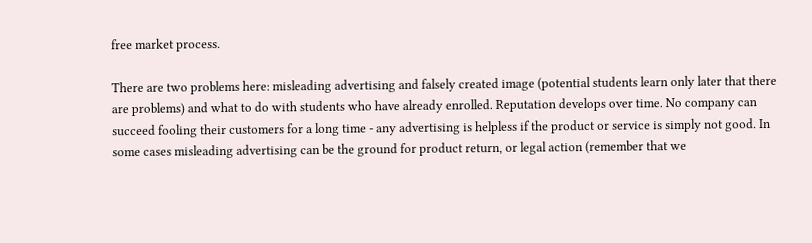free market process.

There are two problems here: misleading advertising and falsely created image (potential students learn only later that there are problems) and what to do with students who have already enrolled. Reputation develops over time. No company can succeed fooling their customers for a long time - any advertising is helpless if the product or service is simply not good. In some cases misleading advertising can be the ground for product return, or legal action (remember that we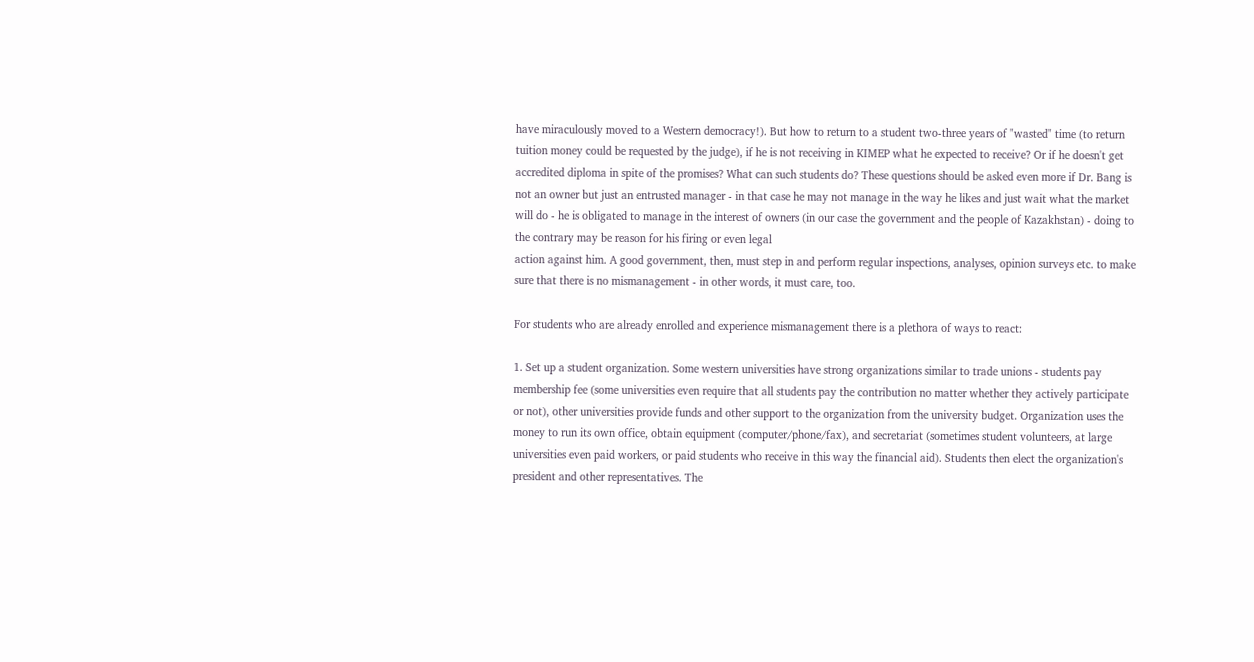have miraculously moved to a Western democracy!). But how to return to a student two-three years of "wasted" time (to return tuition money could be requested by the judge), if he is not receiving in KIMEP what he expected to receive? Or if he doesn't get accredited diploma in spite of the promises? What can such students do? These questions should be asked even more if Dr. Bang is not an owner but just an entrusted manager - in that case he may not manage in the way he likes and just wait what the market will do - he is obligated to manage in the interest of owners (in our case the government and the people of Kazakhstan) - doing to the contrary may be reason for his firing or even legal
action against him. A good government, then, must step in and perform regular inspections, analyses, opinion surveys etc. to make sure that there is no mismanagement - in other words, it must care, too.

For students who are already enrolled and experience mismanagement there is a plethora of ways to react:

1. Set up a student organization. Some western universities have strong organizations similar to trade unions - students pay membership fee (some universities even require that all students pay the contribution no matter whether they actively participate or not), other universities provide funds and other support to the organization from the university budget. Organization uses the money to run its own office, obtain equipment (computer/phone/fax), and secretariat (sometimes student volunteers, at large universities even paid workers, or paid students who receive in this way the financial aid). Students then elect the organization's president and other representatives. The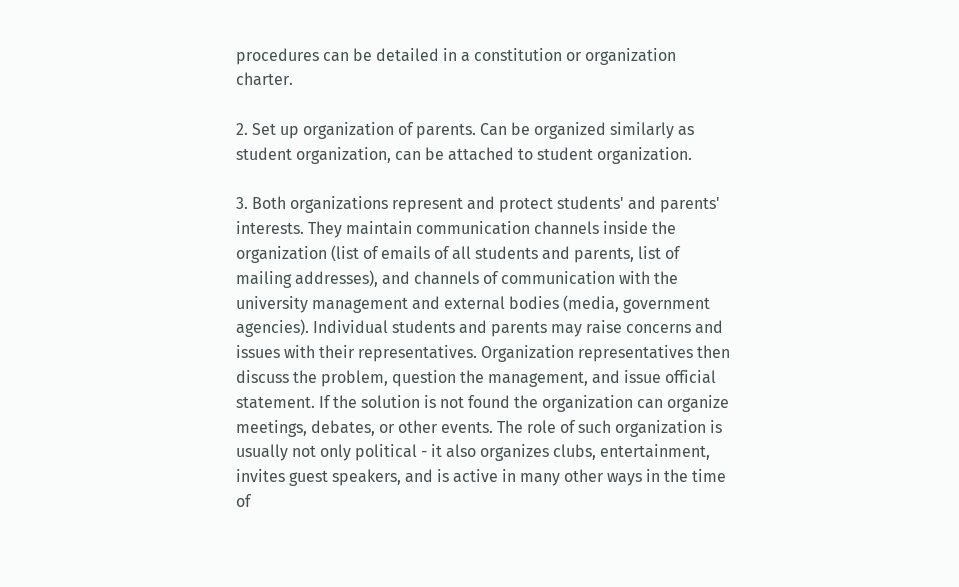procedures can be detailed in a constitution or organization charter.

2. Set up organization of parents. Can be organized similarly as student organization, can be attached to student organization.

3. Both organizations represent and protect students' and parents' interests. They maintain communication channels inside the organization (list of emails of all students and parents, list of mailing addresses), and channels of communication with the university management and external bodies (media, government agencies). Individual students and parents may raise concerns and issues with their representatives. Organization representatives then discuss the problem, question the management, and issue official statement. If the solution is not found the organization can organize meetings, debates, or other events. The role of such organization is usually not only political - it also organizes clubs, entertainment, invites guest speakers, and is active in many other ways in the time of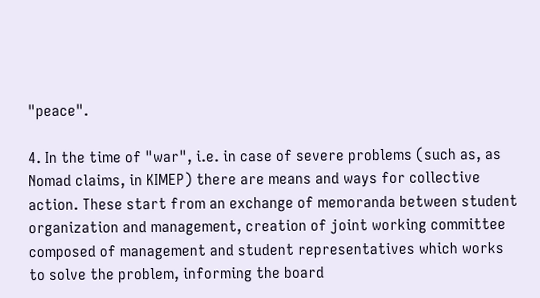"peace".

4. In the time of "war", i.e. in case of severe problems (such as, as Nomad claims, in KIMEP) there are means and ways for collective action. These start from an exchange of memoranda between student organization and management, creation of joint working committee composed of management and student representatives which works to solve the problem, informing the board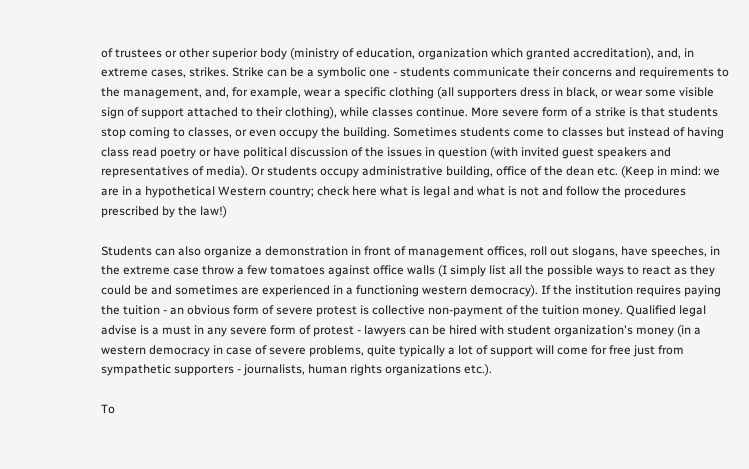of trustees or other superior body (ministry of education, organization which granted accreditation), and, in extreme cases, strikes. Strike can be a symbolic one - students communicate their concerns and requirements to the management, and, for example, wear a specific clothing (all supporters dress in black, or wear some visible sign of support attached to their clothing), while classes continue. More severe form of a strike is that students stop coming to classes, or even occupy the building. Sometimes students come to classes but instead of having class read poetry or have political discussion of the issues in question (with invited guest speakers and representatives of media). Or students occupy administrative building, office of the dean etc. (Keep in mind: we are in a hypothetical Western country; check here what is legal and what is not and follow the procedures prescribed by the law!)

Students can also organize a demonstration in front of management offices, roll out slogans, have speeches, in the extreme case throw a few tomatoes against office walls (I simply list all the possible ways to react as they could be and sometimes are experienced in a functioning western democracy). If the institution requires paying the tuition - an obvious form of severe protest is collective non-payment of the tuition money. Qualified legal advise is a must in any severe form of protest - lawyers can be hired with student organization's money (in a western democracy in case of severe problems, quite typically a lot of support will come for free just from sympathetic supporters - journalists, human rights organizations etc.).

To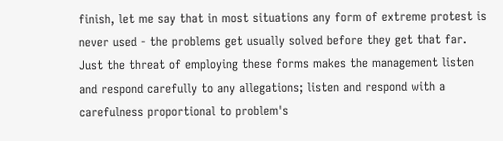finish, let me say that in most situations any form of extreme protest is never used - the problems get usually solved before they get that far. Just the threat of employing these forms makes the management listen and respond carefully to any allegations; listen and respond with a carefulness proportional to problem's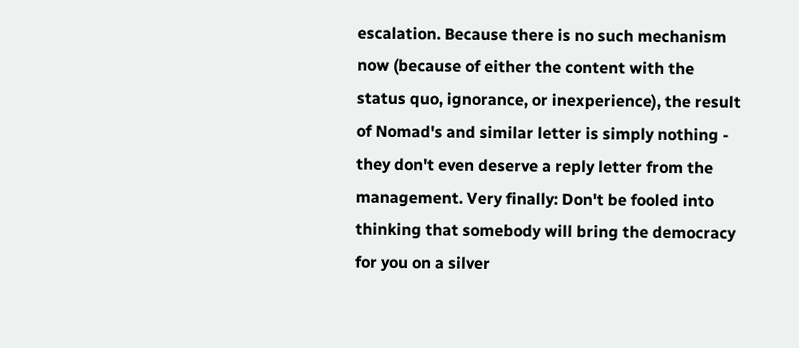escalation. Because there is no such mechanism now (because of either the content with the status quo, ignorance, or inexperience), the result of Nomad's and similar letter is simply nothing - they don't even deserve a reply letter from the management. Very finally: Don't be fooled into thinking that somebody will bring the democracy for you on a silver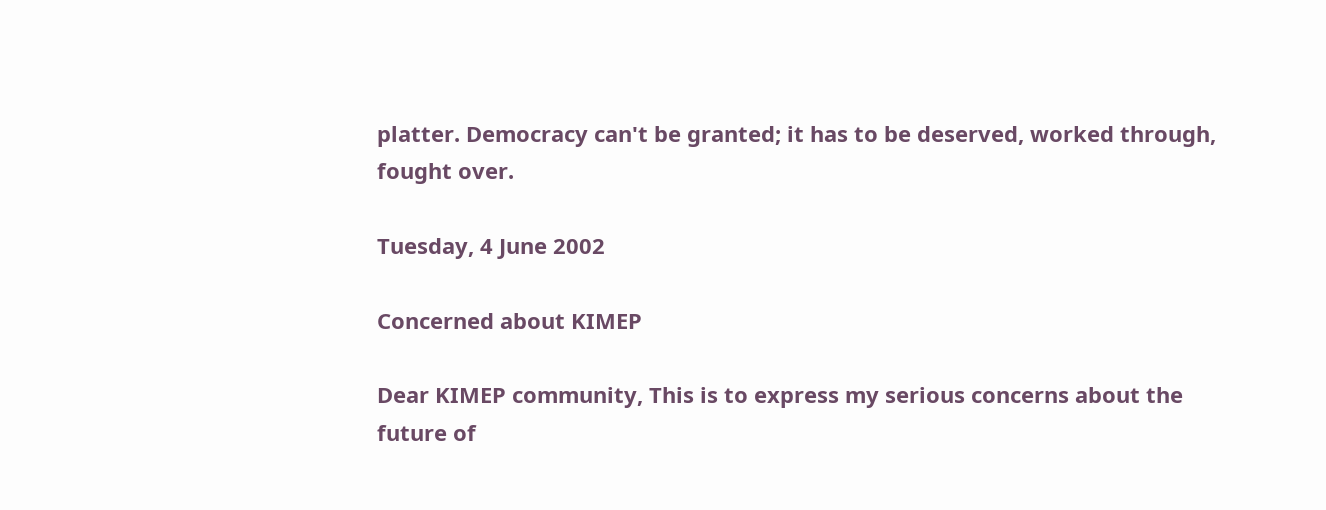platter. Democracy can't be granted; it has to be deserved, worked through, fought over.

Tuesday, 4 June 2002

Concerned about KIMEP

Dear KIMEP community, This is to express my serious concerns about the future of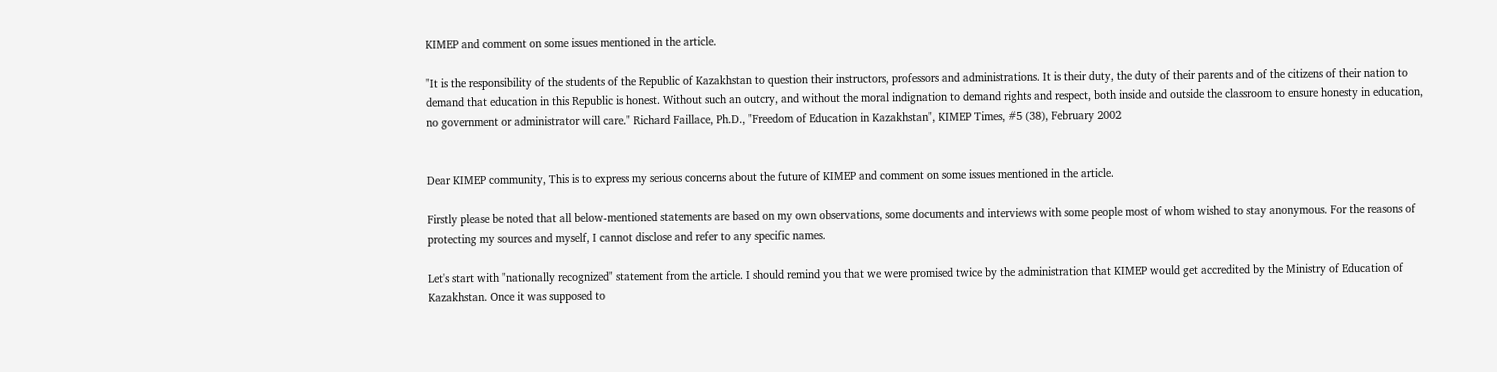KIMEP and comment on some issues mentioned in the article.

"It is the responsibility of the students of the Republic of Kazakhstan to question their instructors, professors and administrations. It is their duty, the duty of their parents and of the citizens of their nation to demand that education in this Republic is honest. Without such an outcry, and without the moral indignation to demand rights and respect, both inside and outside the classroom to ensure honesty in education, no government or administrator will care." Richard Faillace, Ph.D., "Freedom of Education in Kazakhstan", KIMEP Times, #5 (38), February 2002


Dear KIMEP community, This is to express my serious concerns about the future of KIMEP and comment on some issues mentioned in the article.

Firstly please be noted that all below-mentioned statements are based on my own observations, some documents and interviews with some people most of whom wished to stay anonymous. For the reasons of protecting my sources and myself, I cannot disclose and refer to any specific names.

Let's start with "nationally recognized" statement from the article. I should remind you that we were promised twice by the administration that KIMEP would get accredited by the Ministry of Education of Kazakhstan. Once it was supposed to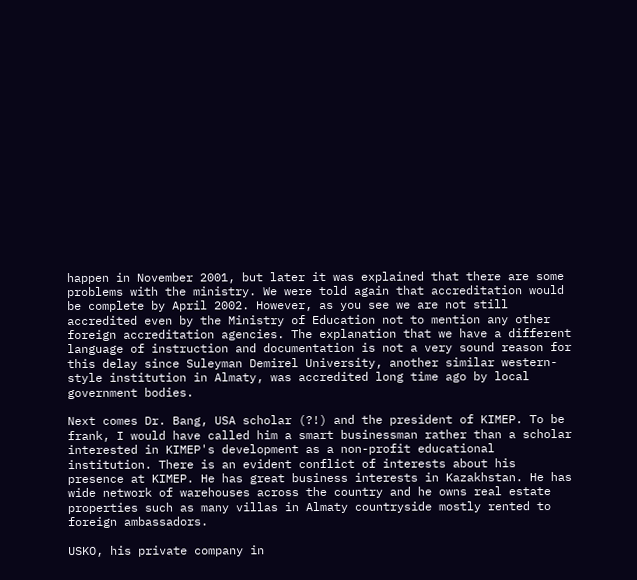happen in November 2001, but later it was explained that there are some problems with the ministry. We were told again that accreditation would be complete by April 2002. However, as you see we are not still accredited even by the Ministry of Education not to mention any other foreign accreditation agencies. The explanation that we have a different language of instruction and documentation is not a very sound reason for this delay since Suleyman Demirel University, another similar western-style institution in Almaty, was accredited long time ago by local government bodies.

Next comes Dr. Bang, USA scholar (?!) and the president of KIMEP. To be frank, I would have called him a smart businessman rather than a scholar interested in KIMEP's development as a non-profit educational institution. There is an evident conflict of interests about his presence at KIMEP. He has great business interests in Kazakhstan. He has wide network of warehouses across the country and he owns real estate properties such as many villas in Almaty countryside mostly rented to foreign ambassadors.

USKO, his private company in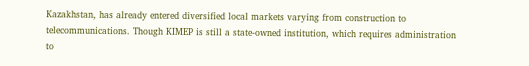Kazakhstan, has already entered diversified local markets varying from construction to telecommunications. Though KIMEP is still a state-owned institution, which requires administration to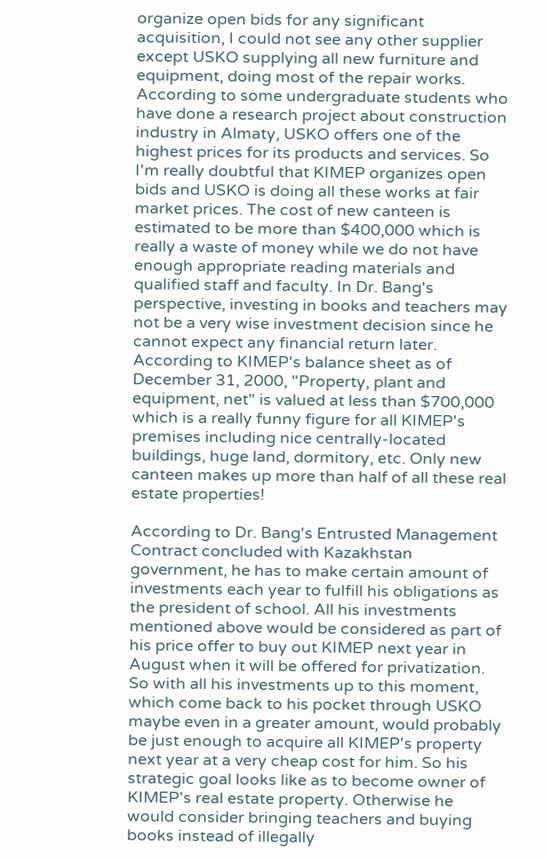organize open bids for any significant acquisition, I could not see any other supplier except USKO supplying all new furniture and equipment, doing most of the repair works. According to some undergraduate students who have done a research project about construction industry in Almaty, USKO offers one of the highest prices for its products and services. So I'm really doubtful that KIMEP organizes open bids and USKO is doing all these works at fair market prices. The cost of new canteen is estimated to be more than $400,000 which is really a waste of money while we do not have enough appropriate reading materials and qualified staff and faculty. In Dr. Bang's perspective, investing in books and teachers may not be a very wise investment decision since he cannot expect any financial return later. According to KIMEP's balance sheet as of December 31, 2000, "Property, plant and equipment, net" is valued at less than $700,000 which is a really funny figure for all KIMEP's premises including nice centrally-located buildings, huge land, dormitory, etc. Only new canteen makes up more than half of all these real estate properties!

According to Dr. Bang's Entrusted Management Contract concluded with Kazakhstan government, he has to make certain amount of investments each year to fulfill his obligations as the president of school. All his investments mentioned above would be considered as part of his price offer to buy out KIMEP next year in August when it will be offered for privatization. So with all his investments up to this moment, which come back to his pocket through USKO maybe even in a greater amount, would probably be just enough to acquire all KIMEP's property next year at a very cheap cost for him. So his strategic goal looks like as to become owner of KIMEP's real estate property. Otherwise he would consider bringing teachers and buying books instead of illegally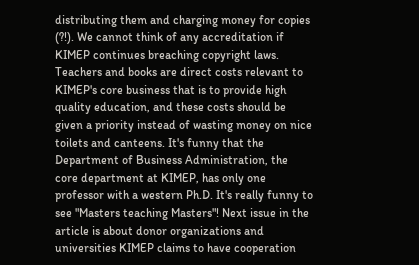distributing them and charging money for copies (?!). We cannot think of any accreditation if KIMEP continues breaching copyright laws. Teachers and books are direct costs relevant to KIMEP's core business that is to provide high quality education, and these costs should be given a priority instead of wasting money on nice toilets and canteens. It's funny that the Department of Business Administration, the core department at KIMEP, has only one professor with a western Ph.D. It's really funny to see "Masters teaching Masters"! Next issue in the article is about donor organizations and universities KIMEP claims to have cooperation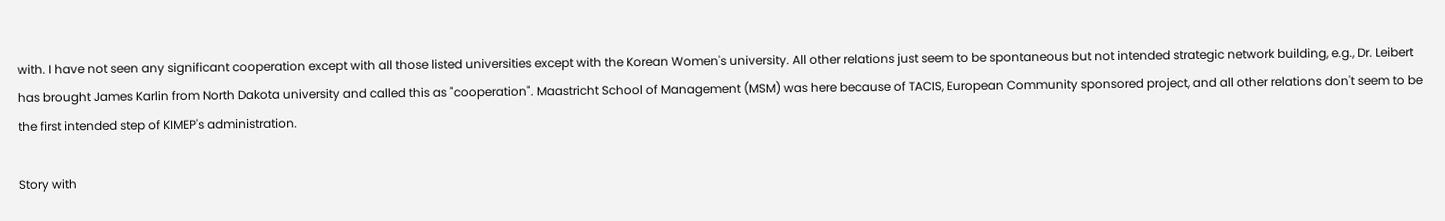with. I have not seen any significant cooperation except with all those listed universities except with the Korean Women's university. All other relations just seem to be spontaneous but not intended strategic network building, e.g., Dr. Leibert has brought James Karlin from North Dakota university and called this as "cooperation". Maastricht School of Management (MSM) was here because of TACIS, European Community sponsored project, and all other relations don't seem to be the first intended step of KIMEP's administration.

Story with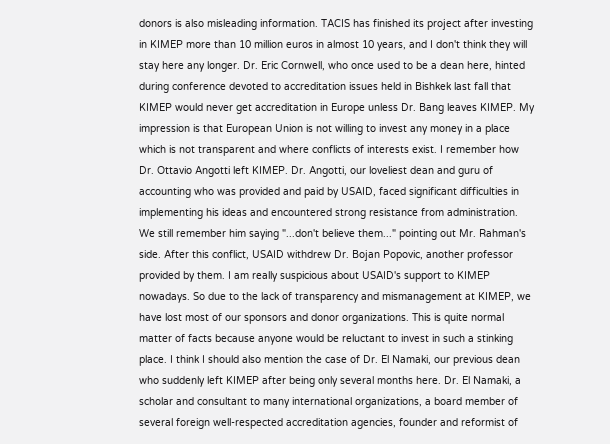donors is also misleading information. TACIS has finished its project after investing in KIMEP more than 10 million euros in almost 10 years, and I don't think they will stay here any longer. Dr. Eric Cornwell, who once used to be a dean here, hinted during conference devoted to accreditation issues held in Bishkek last fall that KIMEP would never get accreditation in Europe unless Dr. Bang leaves KIMEP. My impression is that European Union is not willing to invest any money in a place which is not transparent and where conflicts of interests exist. I remember how Dr. Ottavio Angotti left KIMEP. Dr. Angotti, our loveliest dean and guru of accounting who was provided and paid by USAID, faced significant difficulties in implementing his ideas and encountered strong resistance from administration. We still remember him saying "...don't believe them..." pointing out Mr. Rahman's side. After this conflict, USAID withdrew Dr. Bojan Popovic, another professor provided by them. I am really suspicious about USAID's support to KIMEP nowadays. So due to the lack of transparency and mismanagement at KIMEP, we have lost most of our sponsors and donor organizations. This is quite normal matter of facts because anyone would be reluctant to invest in such a stinking place. I think I should also mention the case of Dr. El Namaki, our previous dean who suddenly left KIMEP after being only several months here. Dr. El Namaki, a scholar and consultant to many international organizations, a board member of several foreign well-respected accreditation agencies, founder and reformist of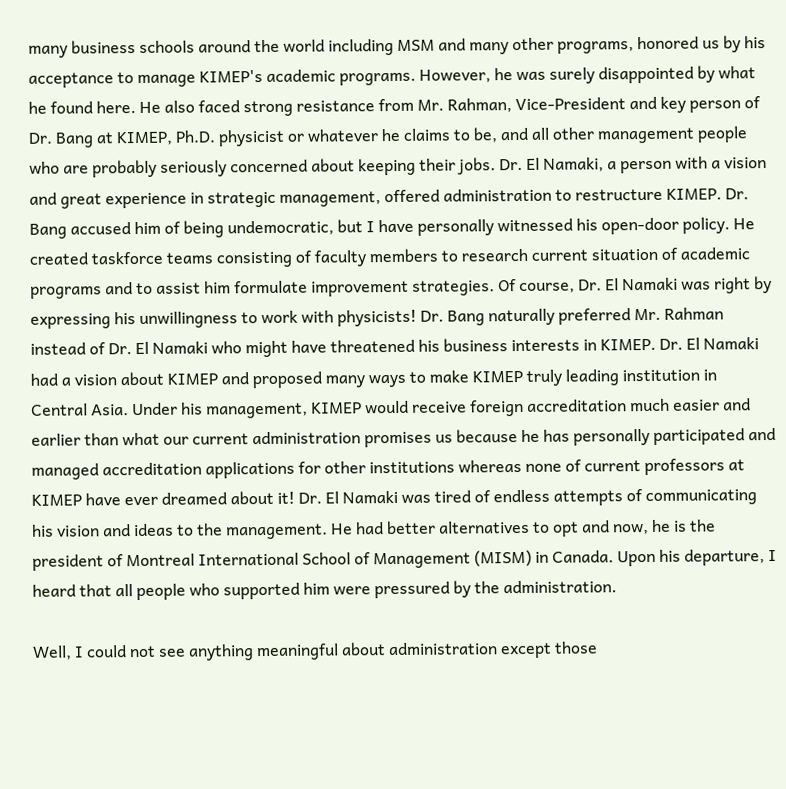many business schools around the world including MSM and many other programs, honored us by his acceptance to manage KIMEP's academic programs. However, he was surely disappointed by what he found here. He also faced strong resistance from Mr. Rahman, Vice-President and key person of Dr. Bang at KIMEP, Ph.D. physicist or whatever he claims to be, and all other management people who are probably seriously concerned about keeping their jobs. Dr. El Namaki, a person with a vision and great experience in strategic management, offered administration to restructure KIMEP. Dr. Bang accused him of being undemocratic, but I have personally witnessed his open-door policy. He created taskforce teams consisting of faculty members to research current situation of academic programs and to assist him formulate improvement strategies. Of course, Dr. El Namaki was right by expressing his unwillingness to work with physicists! Dr. Bang naturally preferred Mr. Rahman instead of Dr. El Namaki who might have threatened his business interests in KIMEP. Dr. El Namaki had a vision about KIMEP and proposed many ways to make KIMEP truly leading institution in Central Asia. Under his management, KIMEP would receive foreign accreditation much easier and earlier than what our current administration promises us because he has personally participated and managed accreditation applications for other institutions whereas none of current professors at KIMEP have ever dreamed about it! Dr. El Namaki was tired of endless attempts of communicating his vision and ideas to the management. He had better alternatives to opt and now, he is the president of Montreal International School of Management (MISM) in Canada. Upon his departure, I heard that all people who supported him were pressured by the administration.

Well, I could not see anything meaningful about administration except those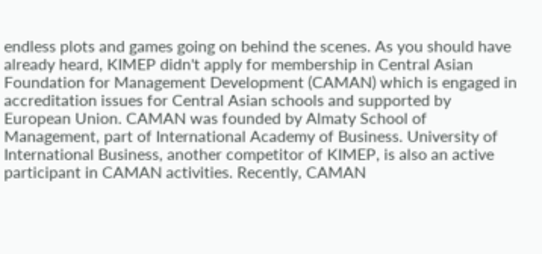endless plots and games going on behind the scenes. As you should have already heard, KIMEP didn't apply for membership in Central Asian Foundation for Management Development (CAMAN) which is engaged in accreditation issues for Central Asian schools and supported by European Union. CAMAN was founded by Almaty School of Management, part of International Academy of Business. University of International Business, another competitor of KIMEP, is also an active participant in CAMAN activities. Recently, CAMAN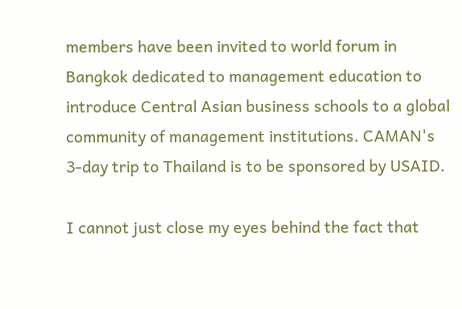members have been invited to world forum in Bangkok dedicated to management education to introduce Central Asian business schools to a global community of management institutions. CAMAN's 3-day trip to Thailand is to be sponsored by USAID.

I cannot just close my eyes behind the fact that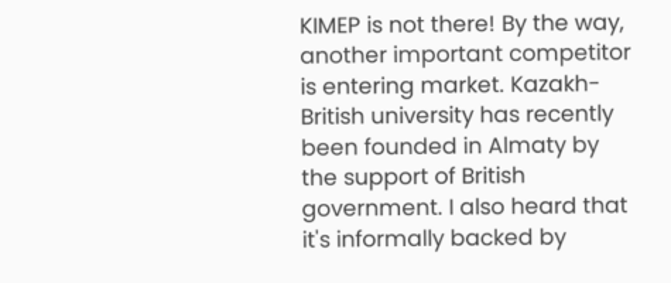KIMEP is not there! By the way, another important competitor is entering market. Kazakh-British university has recently been founded in Almaty by the support of British government. I also heard that it's informally backed by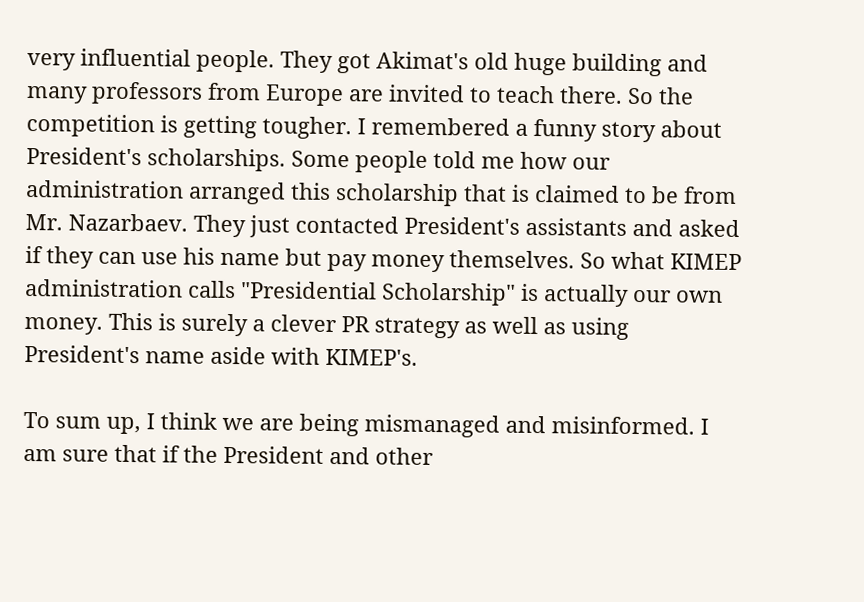very influential people. They got Akimat's old huge building and many professors from Europe are invited to teach there. So the competition is getting tougher. I remembered a funny story about President's scholarships. Some people told me how our administration arranged this scholarship that is claimed to be from Mr. Nazarbaev. They just contacted President's assistants and asked if they can use his name but pay money themselves. So what KIMEP administration calls "Presidential Scholarship" is actually our own money. This is surely a clever PR strategy as well as using President's name aside with KIMEP's.

To sum up, I think we are being mismanaged and misinformed. I am sure that if the President and other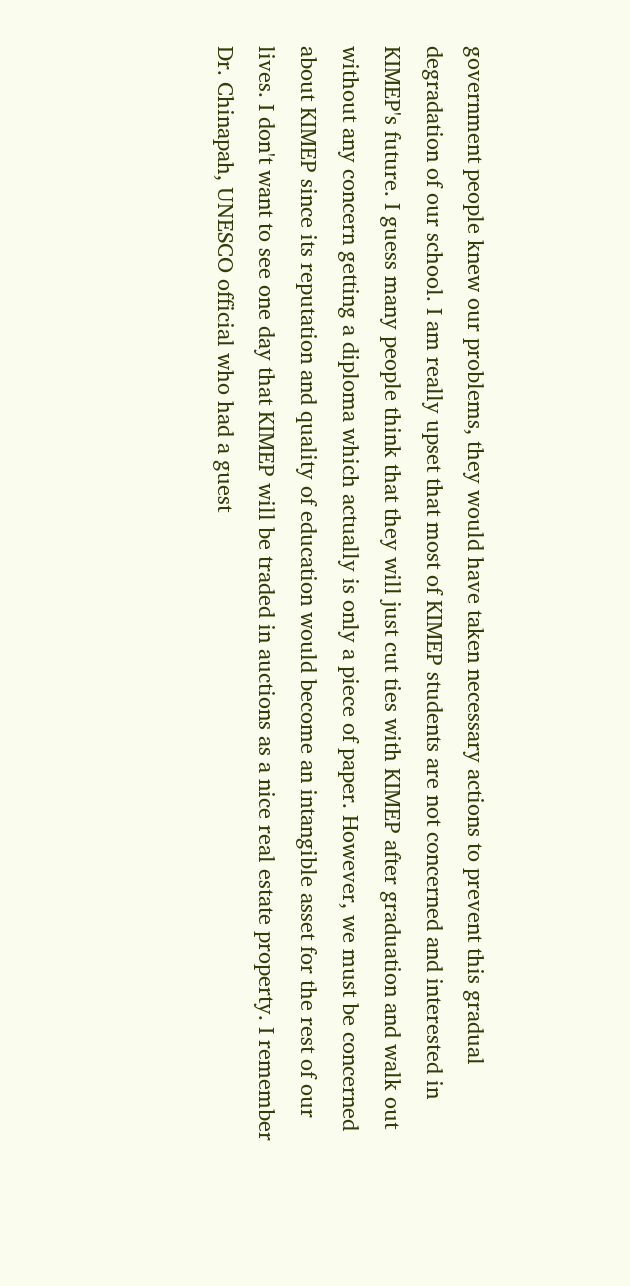government people knew our problems, they would have taken necessary actions to prevent this gradual degradation of our school. I am really upset that most of KIMEP students are not concerned and interested in KIMEP's future. I guess many people think that they will just cut ties with KIMEP after graduation and walk out without any concern getting a diploma which actually is only a piece of paper. However, we must be concerned about KIMEP since its reputation and quality of education would become an intangible asset for the rest of our lives. I don't want to see one day that KIMEP will be traded in auctions as a nice real estate property. I remember Dr. Chinapah, UNESCO official who had a guest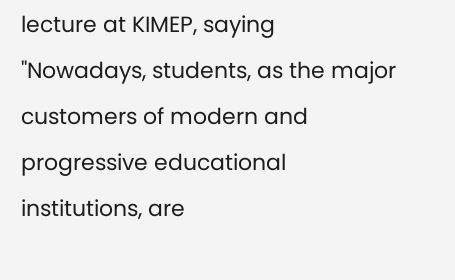lecture at KIMEP, saying "Nowadays, students, as the major customers of modern and progressive educational institutions, are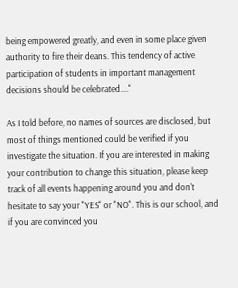being empowered greatly, and even in some place given authority to fire their deans. This tendency of active participation of students in important management decisions should be celebrated...."

As I told before, no names of sources are disclosed, but most of things mentioned could be verified if you investigate the situation. If you are interested in making your contribution to change this situation, please keep track of all events happening around you and don't hesitate to say your "YES" or "NO". This is our school, and if you are convinced you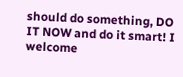should do something, DO IT NOW and do it smart! I welcome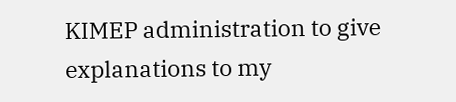KIMEP administration to give explanations to my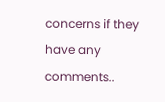concerns if they have any comments..